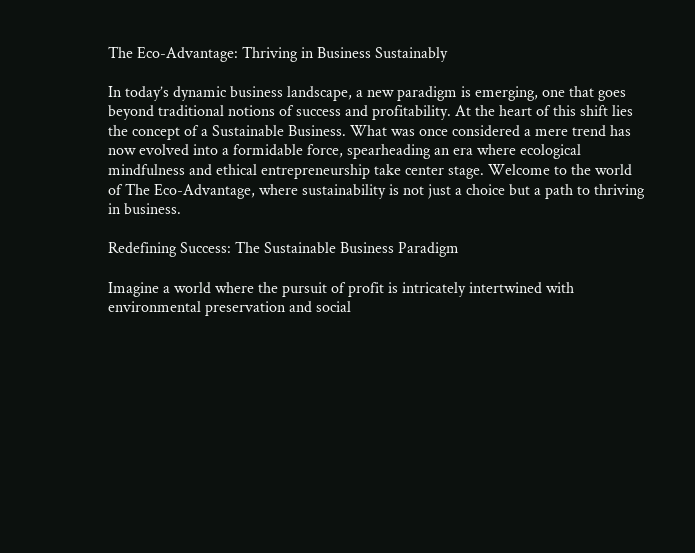The Eco-Advantage: Thriving in Business Sustainably

In today’s dynamic business landscape, a new paradigm is emerging, one that goes beyond traditional notions of success and profitability. At the heart of this shift lies the concept of a Sustainable Business. What was once considered a mere trend has now evolved into a formidable force, spearheading an era where ecological mindfulness and ethical entrepreneurship take center stage. Welcome to the world of The Eco-Advantage, where sustainability is not just a choice but a path to thriving in business.

Redefining Success: The Sustainable Business Paradigm

Imagine a world where the pursuit of profit is intricately intertwined with environmental preservation and social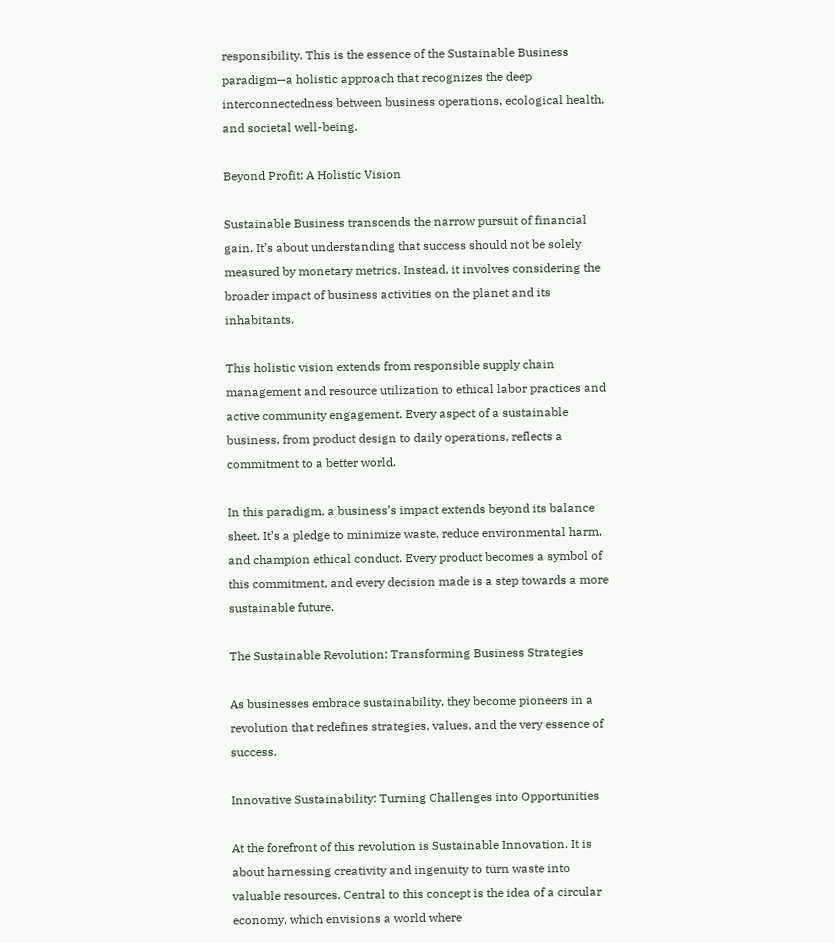responsibility. This is the essence of the Sustainable Business paradigm—a holistic approach that recognizes the deep interconnectedness between business operations, ecological health, and societal well-being.

Beyond Profit: A Holistic Vision

Sustainable Business transcends the narrow pursuit of financial gain. It’s about understanding that success should not be solely measured by monetary metrics. Instead, it involves considering the broader impact of business activities on the planet and its inhabitants.

This holistic vision extends from responsible supply chain management and resource utilization to ethical labor practices and active community engagement. Every aspect of a sustainable business, from product design to daily operations, reflects a commitment to a better world.

In this paradigm, a business’s impact extends beyond its balance sheet. It’s a pledge to minimize waste, reduce environmental harm, and champion ethical conduct. Every product becomes a symbol of this commitment, and every decision made is a step towards a more sustainable future.

The Sustainable Revolution: Transforming Business Strategies

As businesses embrace sustainability, they become pioneers in a revolution that redefines strategies, values, and the very essence of success.

Innovative Sustainability: Turning Challenges into Opportunities

At the forefront of this revolution is Sustainable Innovation. It is about harnessing creativity and ingenuity to turn waste into valuable resources. Central to this concept is the idea of a circular economy, which envisions a world where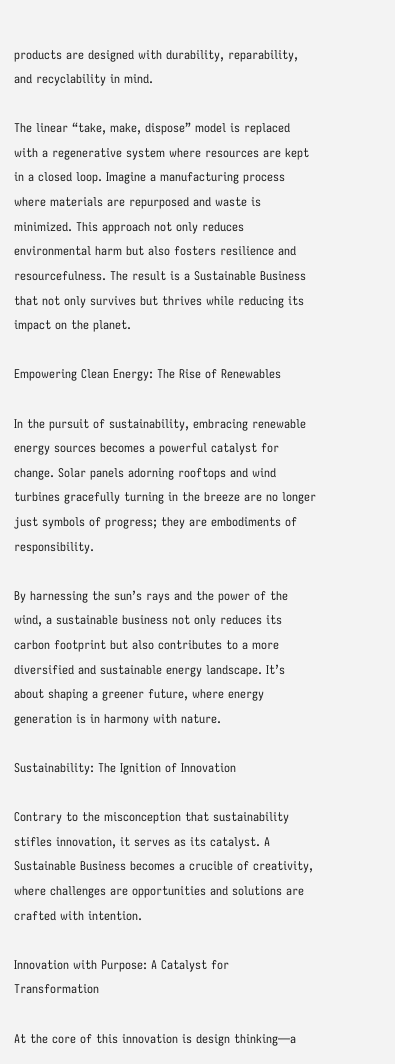products are designed with durability, reparability, and recyclability in mind.

The linear “take, make, dispose” model is replaced with a regenerative system where resources are kept in a closed loop. Imagine a manufacturing process where materials are repurposed and waste is minimized. This approach not only reduces environmental harm but also fosters resilience and resourcefulness. The result is a Sustainable Business that not only survives but thrives while reducing its impact on the planet.

Empowering Clean Energy: The Rise of Renewables

In the pursuit of sustainability, embracing renewable energy sources becomes a powerful catalyst for change. Solar panels adorning rooftops and wind turbines gracefully turning in the breeze are no longer just symbols of progress; they are embodiments of responsibility.

By harnessing the sun’s rays and the power of the wind, a sustainable business not only reduces its carbon footprint but also contributes to a more diversified and sustainable energy landscape. It’s about shaping a greener future, where energy generation is in harmony with nature.

Sustainability: The Ignition of Innovation

Contrary to the misconception that sustainability stifles innovation, it serves as its catalyst. A Sustainable Business becomes a crucible of creativity, where challenges are opportunities and solutions are crafted with intention.

Innovation with Purpose: A Catalyst for Transformation

At the core of this innovation is design thinking—a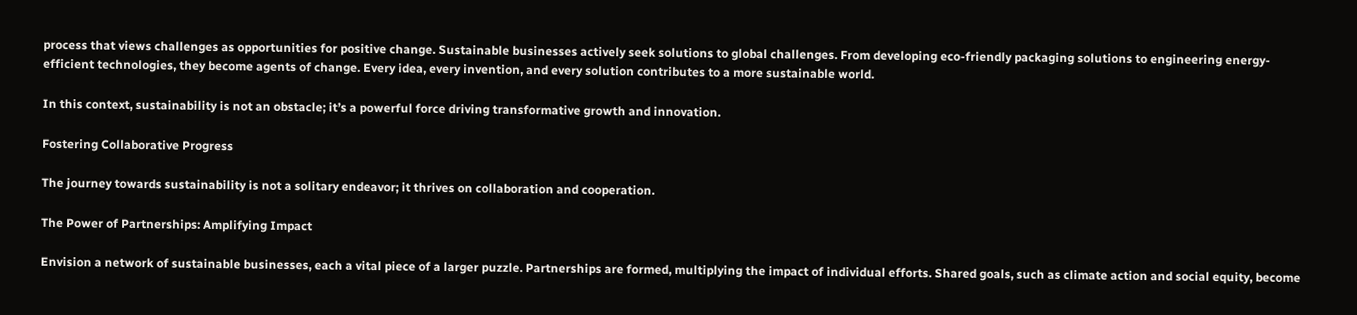process that views challenges as opportunities for positive change. Sustainable businesses actively seek solutions to global challenges. From developing eco-friendly packaging solutions to engineering energy-efficient technologies, they become agents of change. Every idea, every invention, and every solution contributes to a more sustainable world.

In this context, sustainability is not an obstacle; it’s a powerful force driving transformative growth and innovation.

Fostering Collaborative Progress

The journey towards sustainability is not a solitary endeavor; it thrives on collaboration and cooperation.

The Power of Partnerships: Amplifying Impact

Envision a network of sustainable businesses, each a vital piece of a larger puzzle. Partnerships are formed, multiplying the impact of individual efforts. Shared goals, such as climate action and social equity, become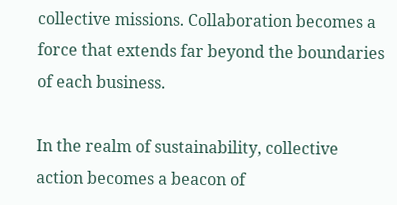collective missions. Collaboration becomes a force that extends far beyond the boundaries of each business.

In the realm of sustainability, collective action becomes a beacon of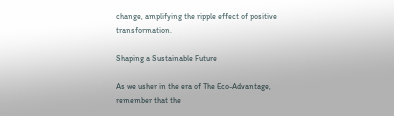change, amplifying the ripple effect of positive transformation.

Shaping a Sustainable Future

As we usher in the era of The Eco-Advantage, remember that the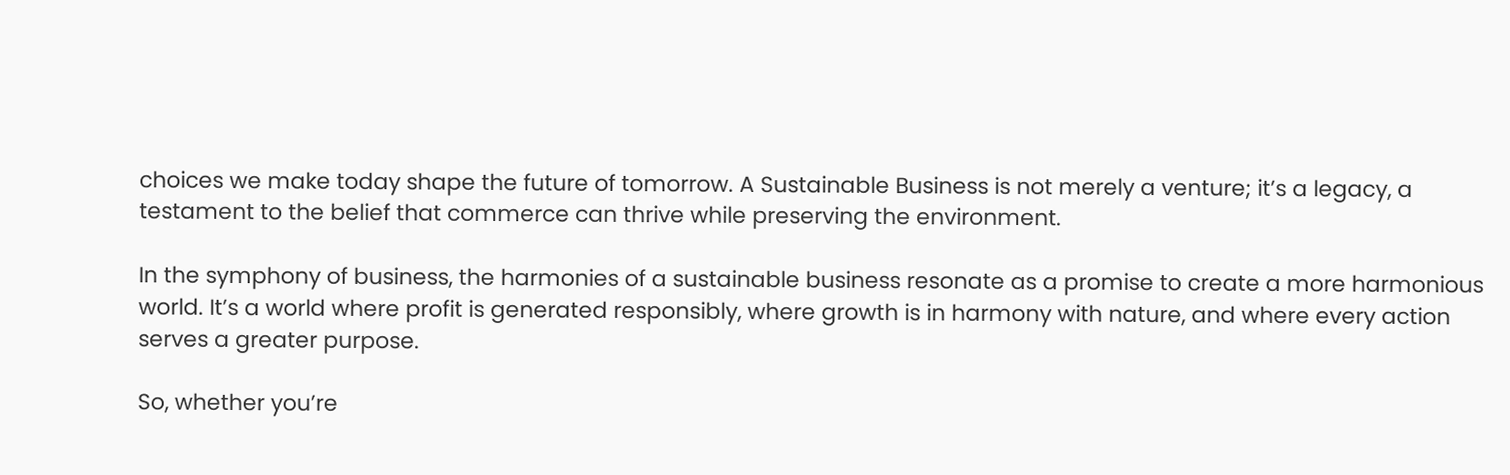choices we make today shape the future of tomorrow. A Sustainable Business is not merely a venture; it’s a legacy, a testament to the belief that commerce can thrive while preserving the environment.

In the symphony of business, the harmonies of a sustainable business resonate as a promise to create a more harmonious world. It’s a world where profit is generated responsibly, where growth is in harmony with nature, and where every action serves a greater purpose.

So, whether you’re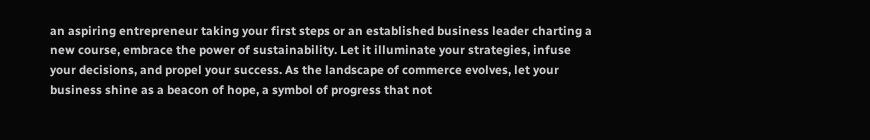an aspiring entrepreneur taking your first steps or an established business leader charting a new course, embrace the power of sustainability. Let it illuminate your strategies, infuse your decisions, and propel your success. As the landscape of commerce evolves, let your business shine as a beacon of hope, a symbol of progress that not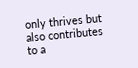only thrives but also contributes to a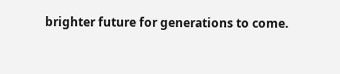brighter future for generations to come.